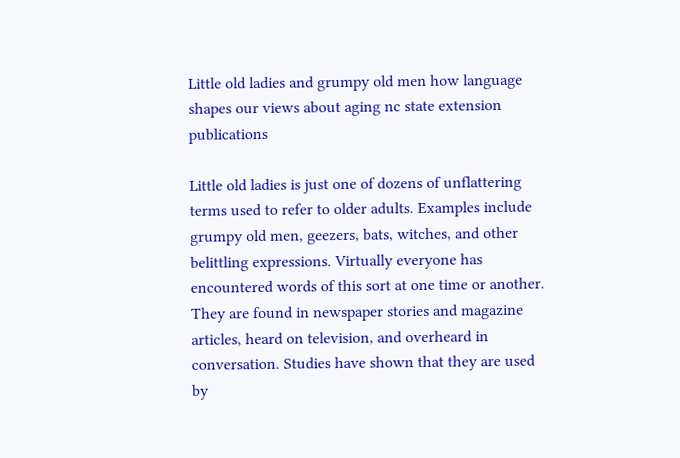Little old ladies and grumpy old men how language shapes our views about aging nc state extension publications

Little old ladies is just one of dozens of unflattering terms used to refer to older adults. Examples include grumpy old men, geezers, bats, witches, and other belittling expressions. Virtually everyone has encountered words of this sort at one time or another. They are found in newspaper stories and magazine articles, heard on television, and overheard in conversation. Studies have shown that they are used by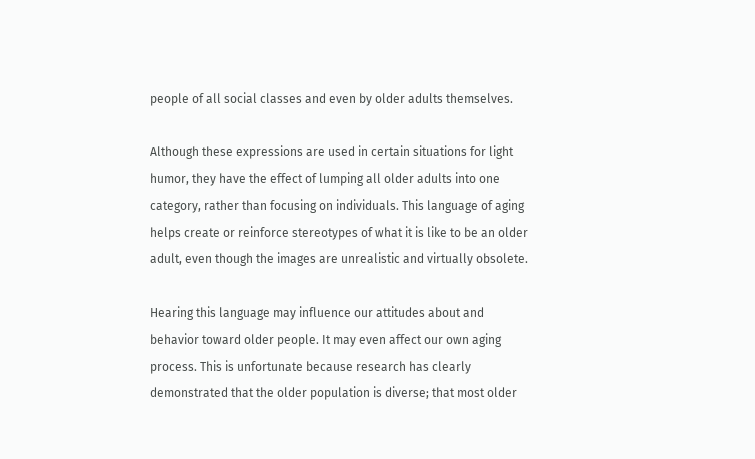people of all social classes and even by older adults themselves.

Although these expressions are used in certain situations for light humor, they have the effect of lumping all older adults into one category, rather than focusing on individuals. This language of aging helps create or reinforce stereotypes of what it is like to be an older adult, even though the images are unrealistic and virtually obsolete.

Hearing this language may influence our attitudes about and behavior toward older people. It may even affect our own aging process. This is unfortunate because research has clearly demonstrated that the older population is diverse; that most older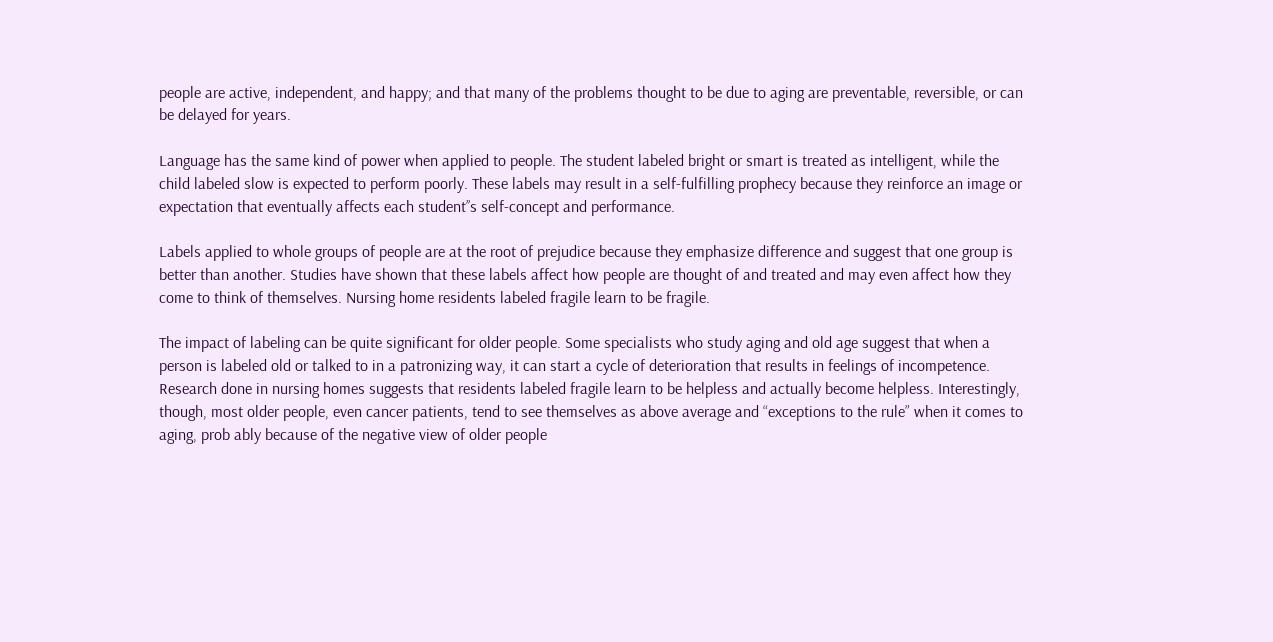people are active, independent, and happy; and that many of the problems thought to be due to aging are preventable, reversible, or can be delayed for years.

Language has the same kind of power when applied to people. The student labeled bright or smart is treated as intelligent, while the child labeled slow is expected to perform poorly. These labels may result in a self-fulfilling prophecy because they reinforce an image or expectation that eventually affects each student’’s self-concept and performance.

Labels applied to whole groups of people are at the root of prejudice because they emphasize difference and suggest that one group is better than another. Studies have shown that these labels affect how people are thought of and treated and may even affect how they come to think of themselves. Nursing home residents labeled fragile learn to be fragile.

The impact of labeling can be quite significant for older people. Some specialists who study aging and old age suggest that when a person is labeled old or talked to in a patronizing way, it can start a cycle of deterioration that results in feelings of incompetence. Research done in nursing homes suggests that residents labeled fragile learn to be helpless and actually become helpless. Interestingly, though, most older people, even cancer patients, tend to see themselves as above average and “exceptions to the rule” when it comes to aging, prob ably because of the negative view of older people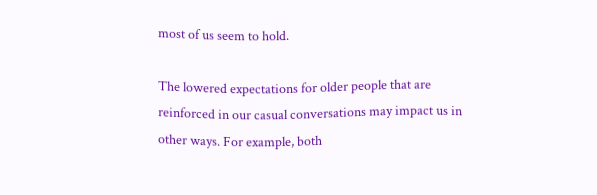most of us seem to hold.

The lowered expectations for older people that are reinforced in our casual conversations may impact us in other ways. For example, both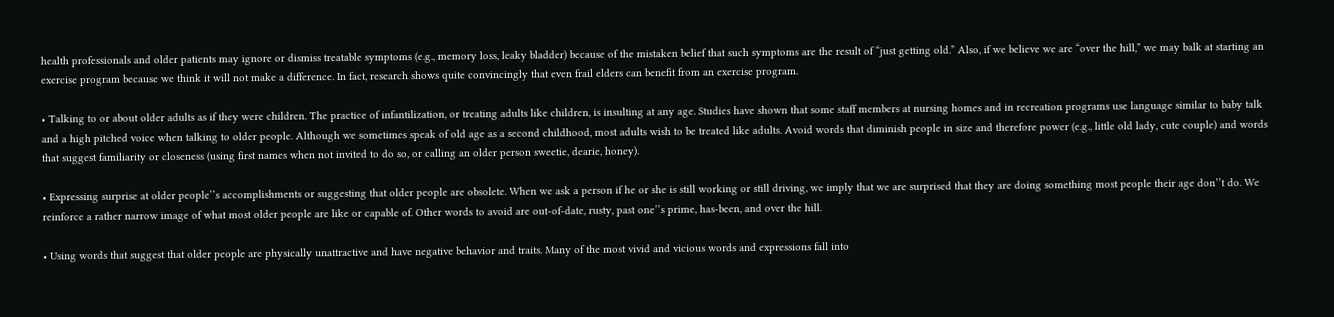health professionals and older patients may ignore or dismiss treatable symptoms (e.g., memory loss, leaky bladder) because of the mistaken belief that such symptoms are the result of “just getting old.” Also, if we believe we are “over the hill,” we may balk at starting an exercise program because we think it will not make a difference. In fact, research shows quite convincingly that even frail elders can benefit from an exercise program.

• Talking to or about older adults as if they were children. The practice of infantilization, or treating adults like children, is insulting at any age. Studies have shown that some staff members at nursing homes and in recreation programs use language similar to baby talk and a high pitched voice when talking to older people. Although we sometimes speak of old age as a second childhood, most adults wish to be treated like adults. Avoid words that diminish people in size and therefore power (e.g., little old lady, cute couple) and words that suggest familiarity or closeness (using first names when not invited to do so, or calling an older person sweetie, dearie, honey).

• Expressing surprise at older people’’s accomplishments or suggesting that older people are obsolete. When we ask a person if he or she is still working or still driving, we imply that we are surprised that they are doing something most people their age don’’t do. We reinforce a rather narrow image of what most older people are like or capable of. Other words to avoid are out-of-date, rusty, past one’’s prime, has-been, and over the hill.

• Using words that suggest that older people are physically unattractive and have negative behavior and traits. Many of the most vivid and vicious words and expressions fall into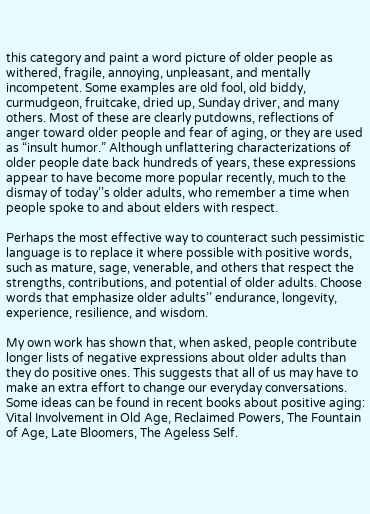this category and paint a word picture of older people as withered, fragile, annoying, unpleasant, and mentally incompetent. Some examples are old fool, old biddy, curmudgeon, fruitcake, dried up, Sunday driver, and many others. Most of these are clearly putdowns, reflections of anger toward older people and fear of aging, or they are used as “insult humor.” Although unflattering characterizations of older people date back hundreds of years, these expressions appear to have become more popular recently, much to the dismay of today’’s older adults, who remember a time when people spoke to and about elders with respect.

Perhaps the most effective way to counteract such pessimistic language is to replace it where possible with positive words, such as mature, sage, venerable, and others that respect the strengths, contributions, and potential of older adults. Choose words that emphasize older adults’’ endurance, longevity, experience, resilience, and wisdom.

My own work has shown that, when asked, people contribute longer lists of negative expressions about older adults than they do positive ones. This suggests that all of us may have to make an extra effort to change our everyday conversations. Some ideas can be found in recent books about positive aging: Vital Involvement in Old Age, Reclaimed Powers, The Fountain of Age, Late Bloomers, The Ageless Self.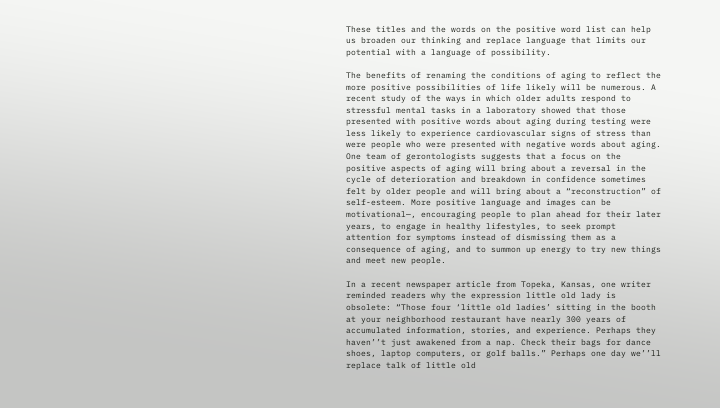These titles and the words on the positive word list can help us broaden our thinking and replace language that limits our potential with a language of possibility.

The benefits of renaming the conditions of aging to reflect the more positive possibilities of life likely will be numerous. A recent study of the ways in which older adults respond to stressful mental tasks in a laboratory showed that those presented with positive words about aging during testing were less likely to experience cardiovascular signs of stress than were people who were presented with negative words about aging. One team of gerontologists suggests that a focus on the positive aspects of aging will bring about a reversal in the cycle of deterioration and breakdown in confidence sometimes felt by older people and will bring about a “reconstruction” of self-esteem. More positive language and images can be motivational—, encouraging people to plan ahead for their later years, to engage in healthy lifestyles, to seek prompt attention for symptoms instead of dismissing them as a consequence of aging, and to summon up energy to try new things and meet new people.

In a recent newspaper article from Topeka, Kansas, one writer reminded readers why the expression little old lady is obsolete: “Those four ‘little old ladies’ sitting in the booth at your neighborhood restaurant have nearly 300 years of accumulated information, stories, and experience. Perhaps they haven’’t just awakened from a nap. Check their bags for dance shoes, laptop computers, or golf balls.” Perhaps one day we’’ll replace talk of little old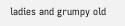ladies and grumpy old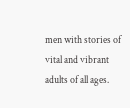men with stories of vital and vibrant adults of all ages.